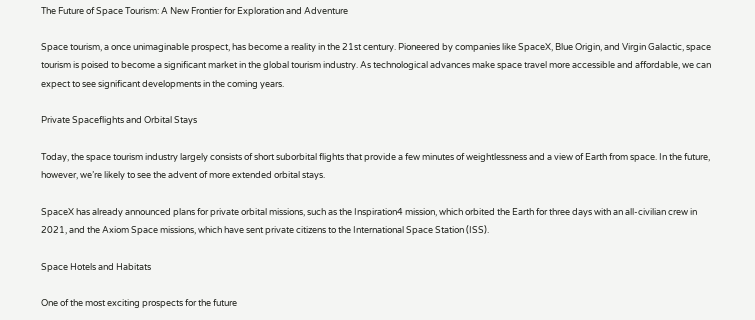The Future of Space Tourism: A New Frontier for Exploration and Adventure

Space tourism, a once unimaginable prospect, has become a reality in the 21st century. Pioneered by companies like SpaceX, Blue Origin, and Virgin Galactic, space tourism is poised to become a significant market in the global tourism industry. As technological advances make space travel more accessible and affordable, we can expect to see significant developments in the coming years.

Private Spaceflights and Orbital Stays

Today, the space tourism industry largely consists of short suborbital flights that provide a few minutes of weightlessness and a view of Earth from space. In the future, however, we’re likely to see the advent of more extended orbital stays.

SpaceX has already announced plans for private orbital missions, such as the Inspiration4 mission, which orbited the Earth for three days with an all-civilian crew in 2021, and the Axiom Space missions, which have sent private citizens to the International Space Station (ISS).

Space Hotels and Habitats

One of the most exciting prospects for the future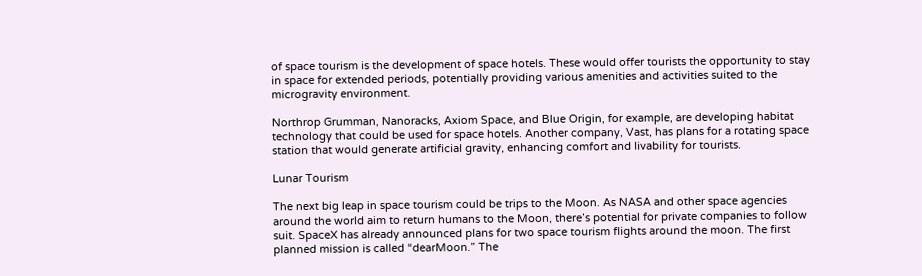of space tourism is the development of space hotels. These would offer tourists the opportunity to stay in space for extended periods, potentially providing various amenities and activities suited to the microgravity environment.

Northrop Grumman, Nanoracks, Axiom Space, and Blue Origin, for example, are developing habitat technology that could be used for space hotels. Another company, Vast, has plans for a rotating space station that would generate artificial gravity, enhancing comfort and livability for tourists.

Lunar Tourism

The next big leap in space tourism could be trips to the Moon. As NASA and other space agencies around the world aim to return humans to the Moon, there’s potential for private companies to follow suit. SpaceX has already announced plans for two space tourism flights around the moon. The first planned mission is called “dearMoon.” The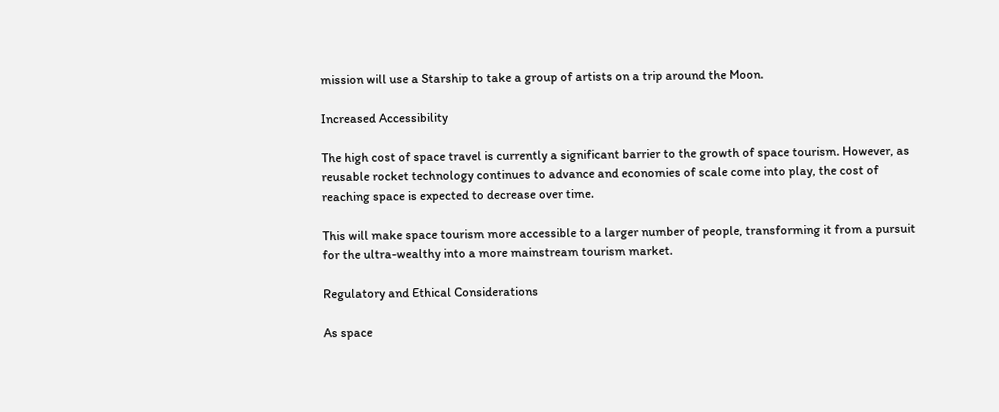mission will use a Starship to take a group of artists on a trip around the Moon.

Increased Accessibility

The high cost of space travel is currently a significant barrier to the growth of space tourism. However, as reusable rocket technology continues to advance and economies of scale come into play, the cost of reaching space is expected to decrease over time.

This will make space tourism more accessible to a larger number of people, transforming it from a pursuit for the ultra-wealthy into a more mainstream tourism market.

Regulatory and Ethical Considerations

As space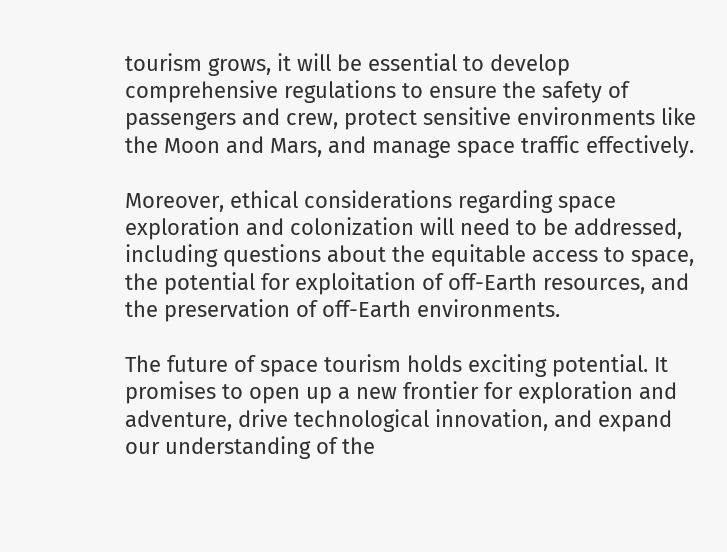tourism grows, it will be essential to develop comprehensive regulations to ensure the safety of passengers and crew, protect sensitive environments like the Moon and Mars, and manage space traffic effectively.

Moreover, ethical considerations regarding space exploration and colonization will need to be addressed, including questions about the equitable access to space, the potential for exploitation of off-Earth resources, and the preservation of off-Earth environments.

The future of space tourism holds exciting potential. It promises to open up a new frontier for exploration and adventure, drive technological innovation, and expand our understanding of the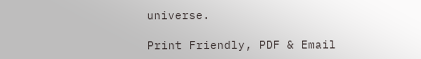universe.

Print Friendly, PDF & Email